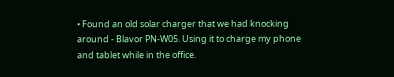• Found an old solar charger that we had knocking around - Blavor PN-W05. Using it to charge my phone and tablet while in the office.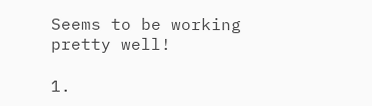Seems to be working pretty well!

1.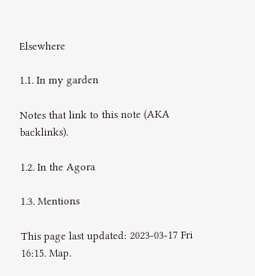Elsewhere

1.1. In my garden

Notes that link to this note (AKA backlinks).

1.2. In the Agora

1.3. Mentions

This page last updated: 2023-03-17 Fri 16:15. Map.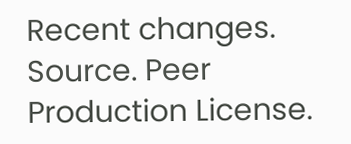Recent changes. Source. Peer Production License.